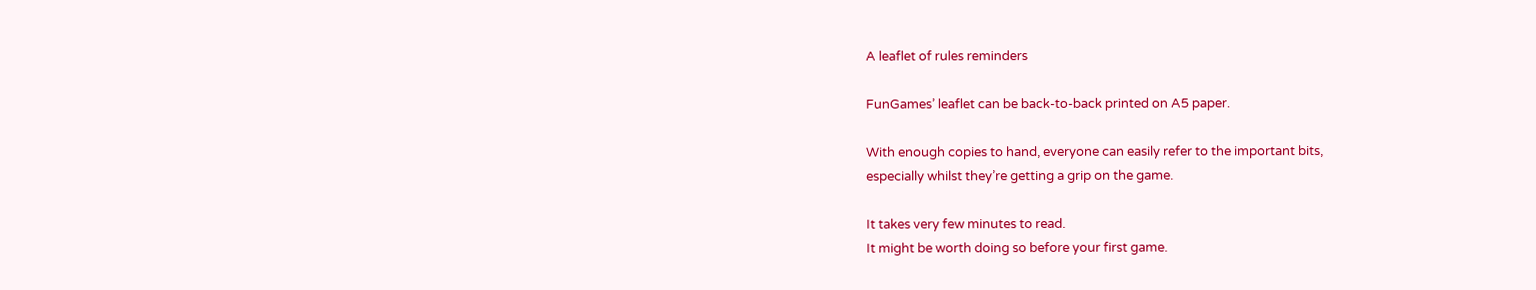A leaflet of rules reminders

FunGames’ leaflet can be back-to-back printed on A5 paper.

With enough copies to hand, everyone can easily refer to the important bits,
especially whilst they’re getting a grip on the game.

It takes very few minutes to read.
It might be worth doing so before your first game.